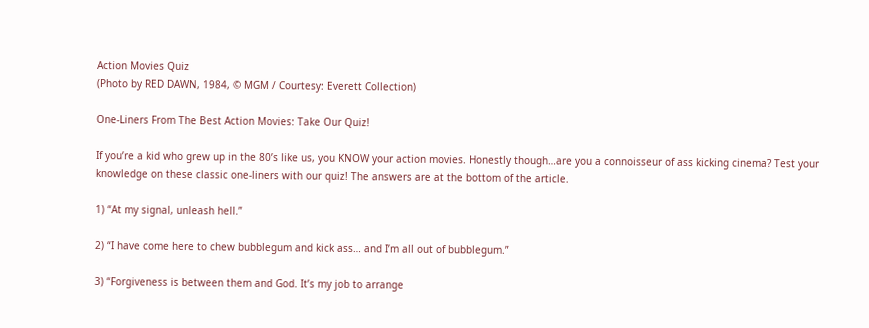Action Movies Quiz
(Photo by RED DAWN, 1984, © MGM / Courtesy: Everett Collection)

One-Liners From The Best Action Movies: Take Our Quiz!

If you’re a kid who grew up in the 80’s like us, you KNOW your action movies. Honestly though…are you a connoisseur of ass kicking cinema? Test your knowledge on these classic one-liners with our quiz! The answers are at the bottom of the article.

1) “At my signal, unleash hell.”

2) “I have come here to chew bubblegum and kick ass… and I’m all out of bubblegum.”

3) “Forgiveness is between them and God. It’s my job to arrange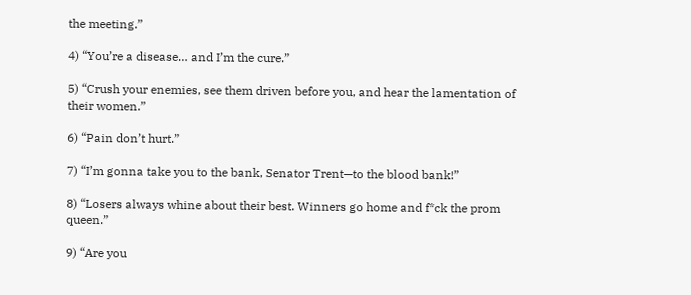the meeting.”

4) “You’re a disease… and I’m the cure.”

5) “Crush your enemies, see them driven before you, and hear the lamentation of their women.”

6) “Pain don’t hurt.”

7) “I’m gonna take you to the bank, Senator Trent—to the blood bank!”

8) “Losers always whine about their best. Winners go home and f*ck the prom queen.”

9) “Are you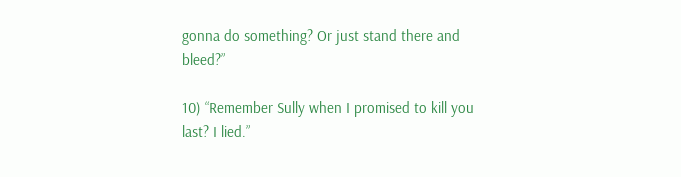gonna do something? Or just stand there and bleed?”

10) “Remember Sully when I promised to kill you last? I lied.”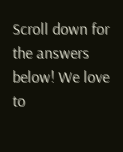Scroll down for the answers below! We love to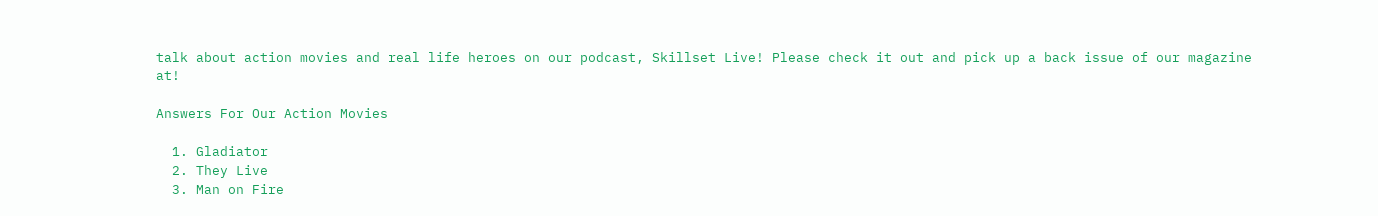talk about action movies and real life heroes on our podcast, Skillset Live! Please check it out and pick up a back issue of our magazine at!

Answers For Our Action Movies

  1. Gladiator
  2. They Live
  3. Man on Fire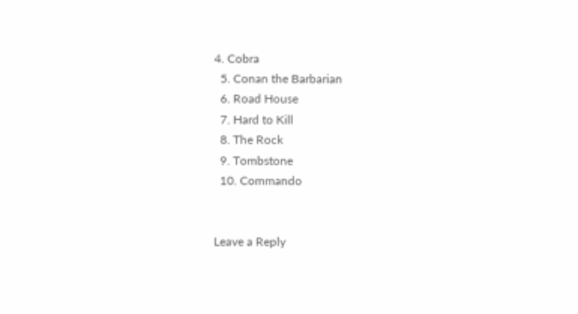4. Cobra
  5. Conan the Barbarian
  6. Road House
  7. Hard to Kill
  8. The Rock
  9. Tombstone
  10. Commando


Leave a Reply